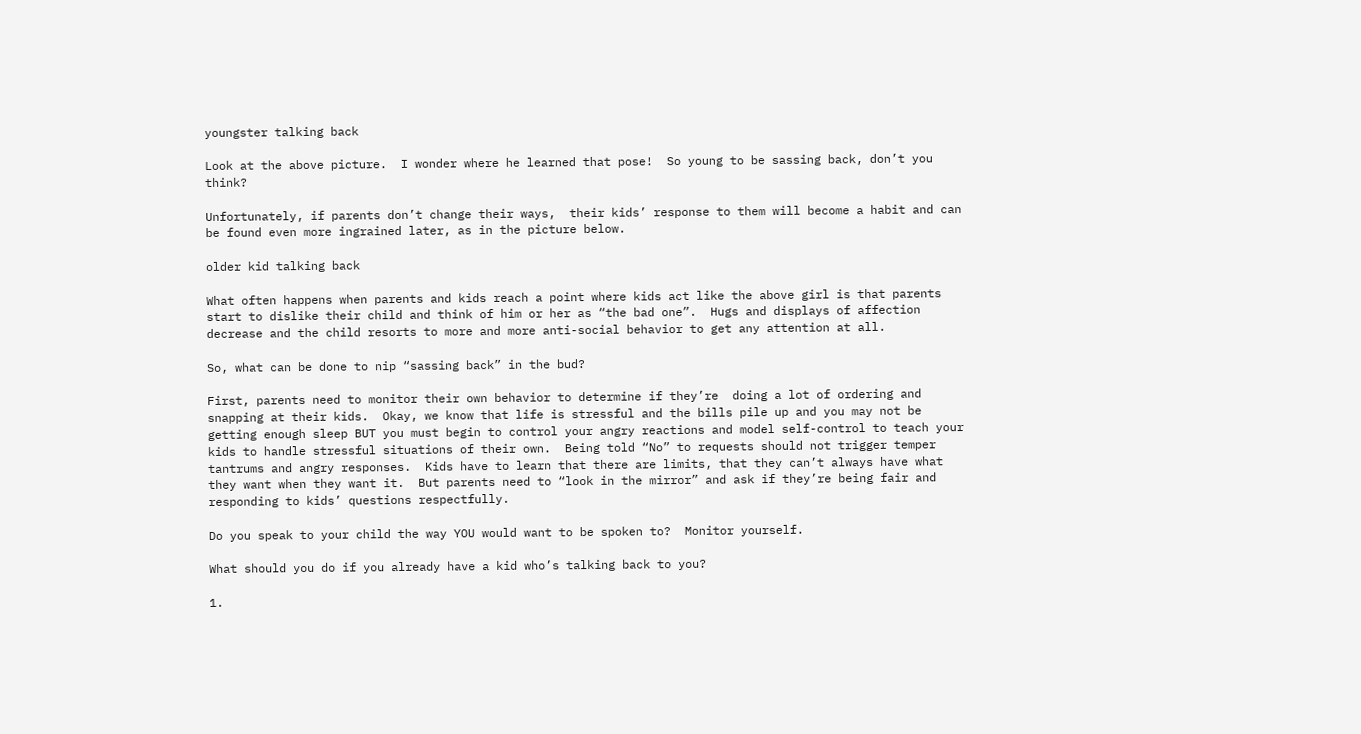youngster talking back

Look at the above picture.  I wonder where he learned that pose!  So young to be sassing back, don’t you think?

Unfortunately, if parents don’t change their ways,  their kids’ response to them will become a habit and can be found even more ingrained later, as in the picture below.

older kid talking back

What often happens when parents and kids reach a point where kids act like the above girl is that parents start to dislike their child and think of him or her as “the bad one”.  Hugs and displays of affection decrease and the child resorts to more and more anti-social behavior to get any attention at all.

So, what can be done to nip “sassing back” in the bud?

First, parents need to monitor their own behavior to determine if they’re  doing a lot of ordering and snapping at their kids.  Okay, we know that life is stressful and the bills pile up and you may not be getting enough sleep BUT you must begin to control your angry reactions and model self-control to teach your kids to handle stressful situations of their own.  Being told “No” to requests should not trigger temper tantrums and angry responses.  Kids have to learn that there are limits, that they can’t always have what they want when they want it.  But parents need to “look in the mirror” and ask if they’re being fair and responding to kids’ questions respectfully.

Do you speak to your child the way YOU would want to be spoken to?  Monitor yourself.

What should you do if you already have a kid who’s talking back to you?

1.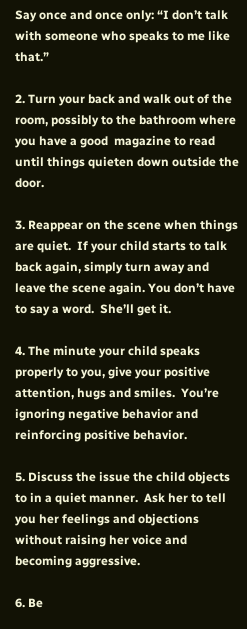Say once and once only: “I don’t talk with someone who speaks to me like that.”

2. Turn your back and walk out of the room, possibly to the bathroom where you have a good  magazine to read until things quieten down outside the door.

3. Reappear on the scene when things are quiet.  If your child starts to talk back again, simply turn away and  leave the scene again. You don’t have to say a word.  She’ll get it.

4. The minute your child speaks properly to you, give your positive attention, hugs and smiles.  You’re ignoring negative behavior and reinforcing positive behavior.

5. Discuss the issue the child objects to in a quiet manner.  Ask her to tell you her feelings and objections without raising her voice and becoming aggressive.

6. Be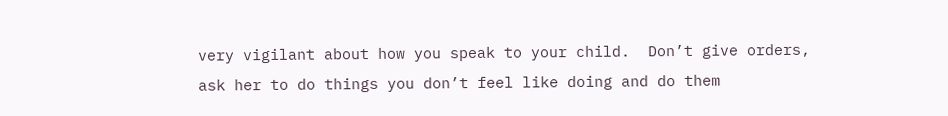very vigilant about how you speak to your child.  Don’t give orders, ask her to do things you don’t feel like doing and do them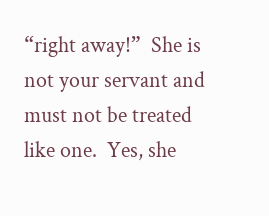“right away!”  She is not your servant and must not be treated like one.  Yes, she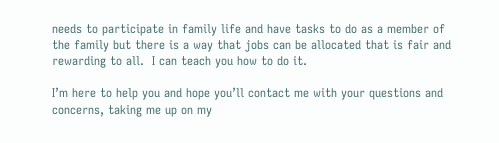needs to participate in family life and have tasks to do as a member of the family but there is a way that jobs can be allocated that is fair and rewarding to all.  I can teach you how to do it.

I’m here to help you and hope you’ll contact me with your questions and concerns, taking me up on my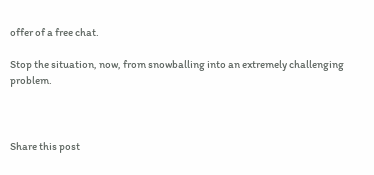offer of a free chat.

Stop the situation, now, from snowballing into an extremely challenging problem.



Share this post